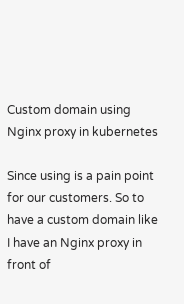Custom domain using Nginx proxy in kubernetes

Since using is a pain point for our customers. So to have a custom domain like I have an Nginx proxy in front of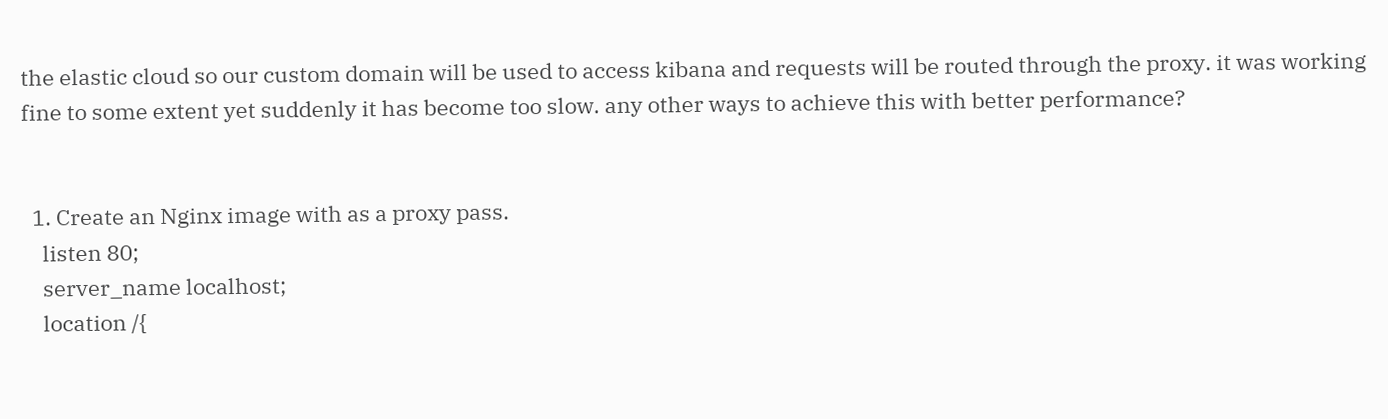the elastic cloud so our custom domain will be used to access kibana and requests will be routed through the proxy. it was working fine to some extent yet suddenly it has become too slow. any other ways to achieve this with better performance?


  1. Create an Nginx image with as a proxy pass.
    listen 80;
    server_name localhost;
    location /{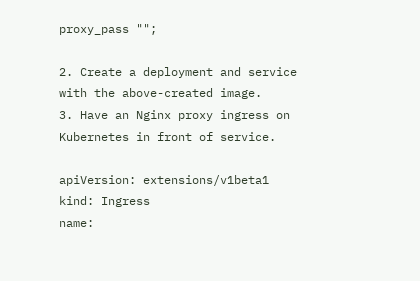proxy_pass "";

2. Create a deployment and service with the above-created image.
3. Have an Nginx proxy ingress on Kubernetes in front of service.

apiVersion: extensions/v1beta1
kind: Ingress
name: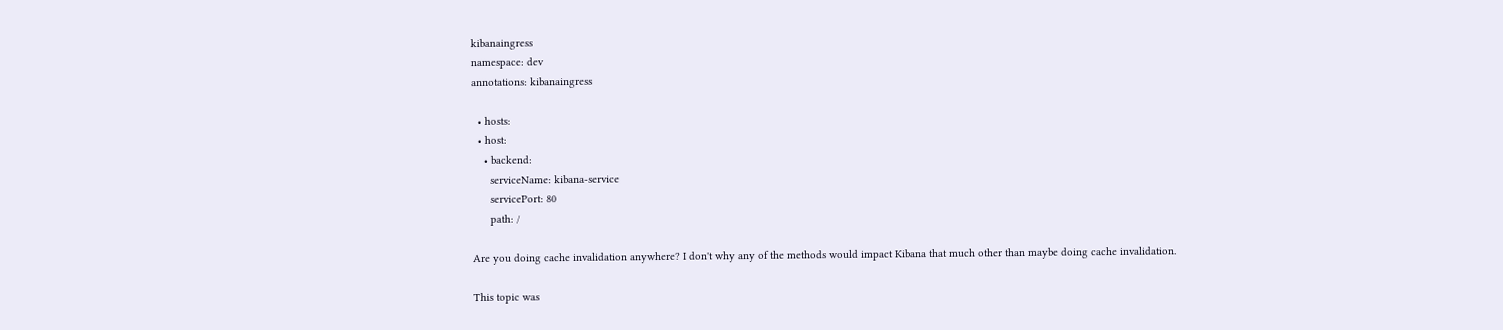kibanaingress
namespace: dev
annotations: kibanaingress

  • hosts:
  • host:
    • backend:
      serviceName: kibana-service
      servicePort: 80
      path: /

Are you doing cache invalidation anywhere? I don't why any of the methods would impact Kibana that much other than maybe doing cache invalidation.

This topic was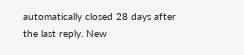automatically closed 28 days after the last reply. New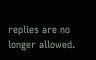replies are no longer allowed.